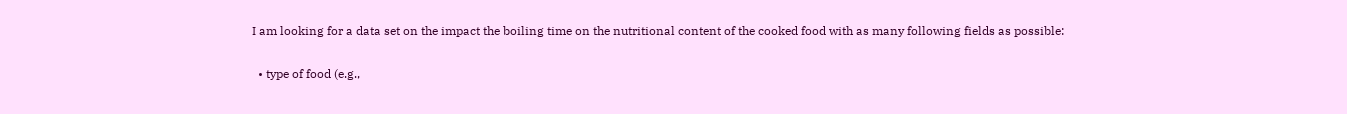I am looking for a data set on the impact the boiling time on the nutritional content of the cooked food with as many following fields as possible:

  • type of food (e.g.,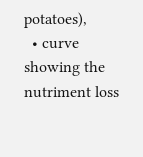potatoes),
  • curve showing the nutriment loss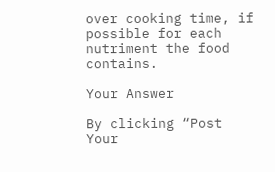over cooking time, if possible for each nutriment the food contains.

Your Answer

By clicking “Post Your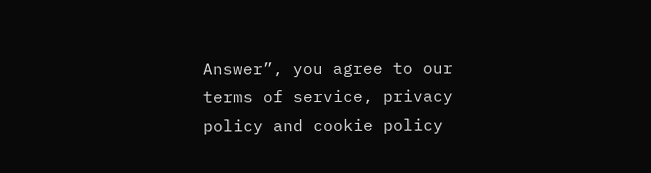Answer”, you agree to our terms of service, privacy policy and cookie policy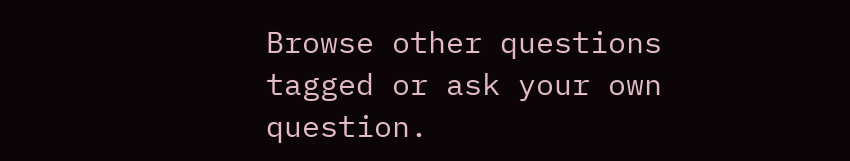Browse other questions tagged or ask your own question.